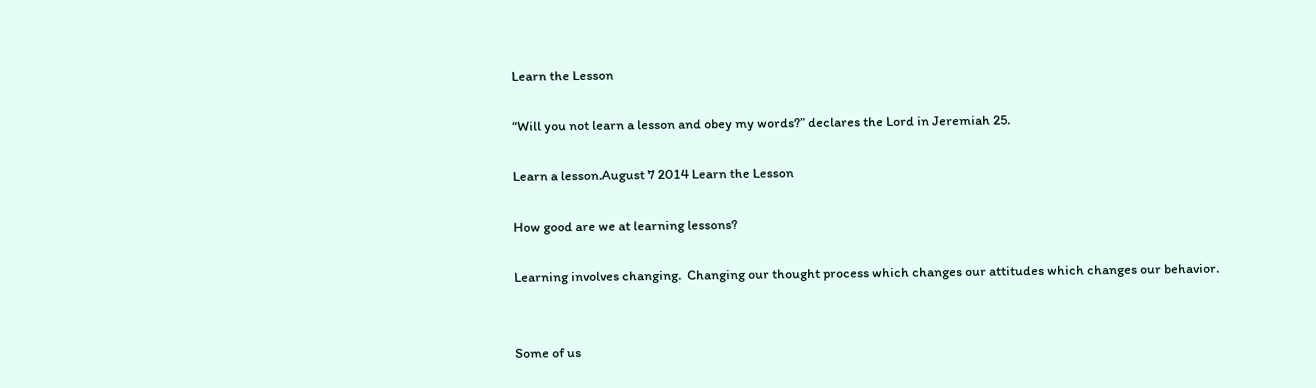Learn the Lesson

“Will you not learn a lesson and obey my words?” declares the Lord in Jeremiah 25.

Learn a lesson.August 7 2014 Learn the Lesson

How good are we at learning lessons?

Learning involves changing.  Changing our thought process which changes our attitudes which changes our behavior.


Some of us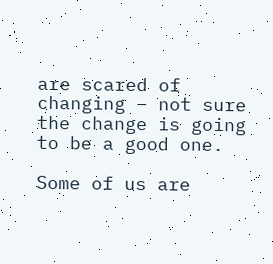are scared of changing – not sure the change is going to be a good one.

Some of us are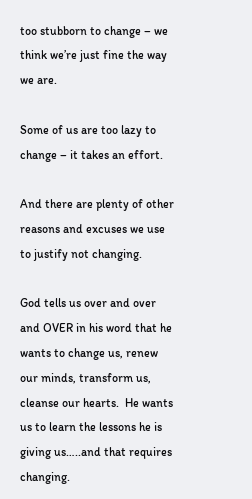too stubborn to change – we think we’re just fine the way we are.

Some of us are too lazy to change – it takes an effort.

And there are plenty of other reasons and excuses we use to justify not changing.

God tells us over and over and OVER in his word that he wants to change us, renew our minds, transform us, cleanse our hearts.  He wants us to learn the lessons he is giving us…..and that requires changing.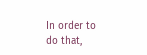In order to do that,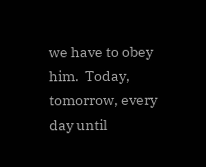we have to obey him.  Today, tomorrow, every day until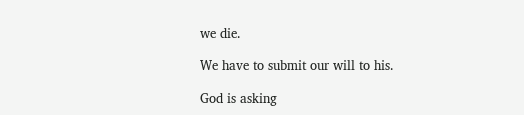we die.

We have to submit our will to his.

God is asking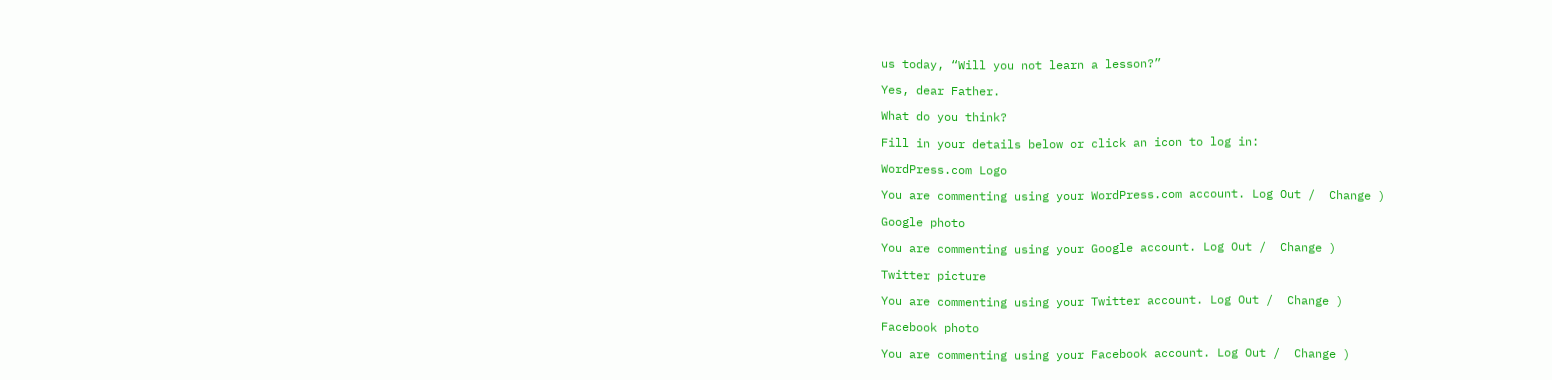us today, “Will you not learn a lesson?”

Yes, dear Father.

What do you think?

Fill in your details below or click an icon to log in:

WordPress.com Logo

You are commenting using your WordPress.com account. Log Out /  Change )

Google photo

You are commenting using your Google account. Log Out /  Change )

Twitter picture

You are commenting using your Twitter account. Log Out /  Change )

Facebook photo

You are commenting using your Facebook account. Log Out /  Change )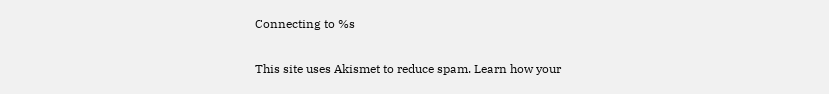Connecting to %s

This site uses Akismet to reduce spam. Learn how your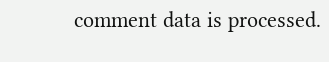comment data is processed.